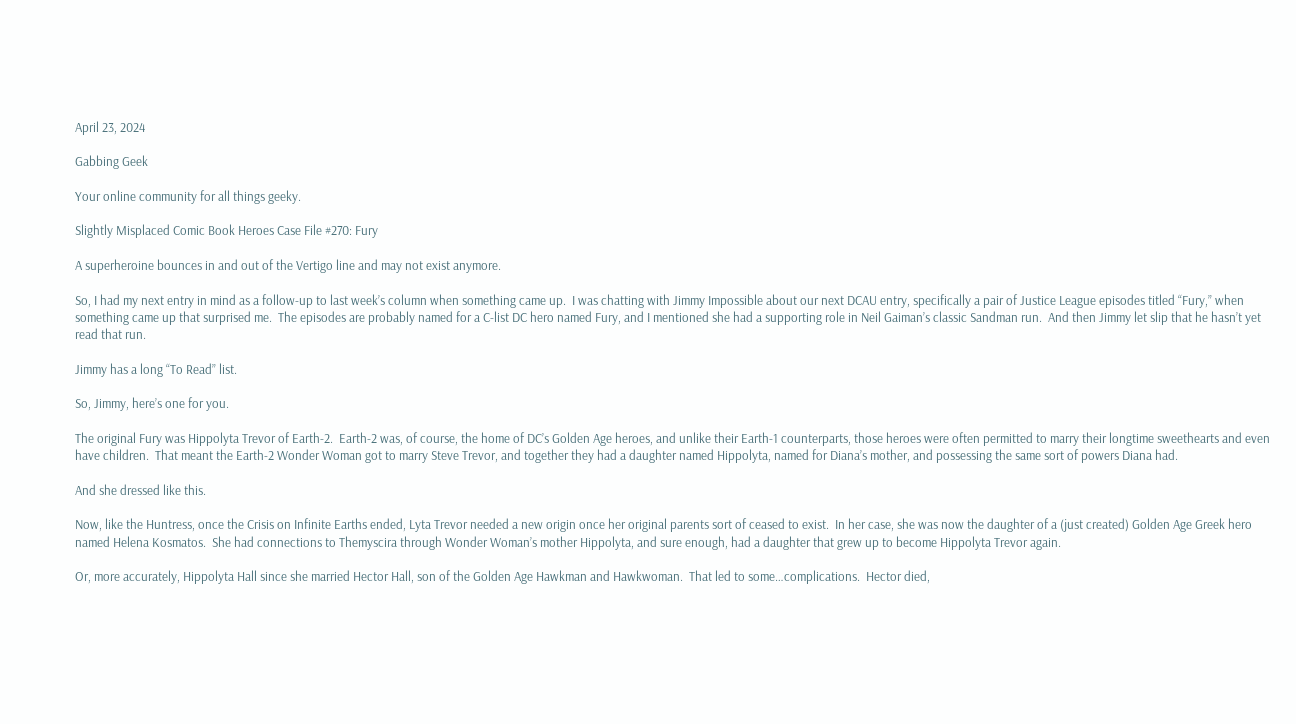April 23, 2024

Gabbing Geek

Your online community for all things geeky.

Slightly Misplaced Comic Book Heroes Case File #270: Fury

A superheroine bounces in and out of the Vertigo line and may not exist anymore.

So, I had my next entry in mind as a follow-up to last week’s column when something came up.  I was chatting with Jimmy Impossible about our next DCAU entry, specifically a pair of Justice League episodes titled “Fury,” when something came up that surprised me.  The episodes are probably named for a C-list DC hero named Fury, and I mentioned she had a supporting role in Neil Gaiman’s classic Sandman run.  And then Jimmy let slip that he hasn’t yet read that run.

Jimmy has a long “To Read” list.

So, Jimmy, here’s one for you.

The original Fury was Hippolyta Trevor of Earth-2.  Earth-2 was, of course, the home of DC’s Golden Age heroes, and unlike their Earth-1 counterparts, those heroes were often permitted to marry their longtime sweethearts and even have children.  That meant the Earth-2 Wonder Woman got to marry Steve Trevor, and together they had a daughter named Hippolyta, named for Diana’s mother, and possessing the same sort of powers Diana had.

And she dressed like this.

Now, like the Huntress, once the Crisis on Infinite Earths ended, Lyta Trevor needed a new origin once her original parents sort of ceased to exist.  In her case, she was now the daughter of a (just created) Golden Age Greek hero named Helena Kosmatos.  She had connections to Themyscira through Wonder Woman’s mother Hippolyta, and sure enough, had a daughter that grew up to become Hippolyta Trevor again.

Or, more accurately, Hippolyta Hall since she married Hector Hall, son of the Golden Age Hawkman and Hawkwoman.  That led to some…complications.  Hector died,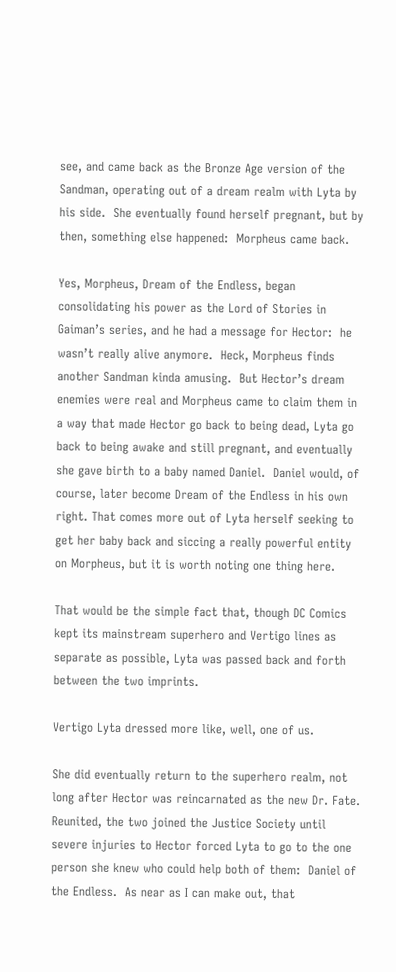see, and came back as the Bronze Age version of the Sandman, operating out of a dream realm with Lyta by his side.  She eventually found herself pregnant, but by then, something else happened:  Morpheus came back.

Yes, Morpheus, Dream of the Endless, began consolidating his power as the Lord of Stories in Gaiman’s series, and he had a message for Hector:  he wasn’t really alive anymore.  Heck, Morpheus finds another Sandman kinda amusing.  But Hector’s dream enemies were real and Morpheus came to claim them in a way that made Hector go back to being dead, Lyta go back to being awake and still pregnant, and eventually she gave birth to a baby named Daniel.  Daniel would, of course, later become Dream of the Endless in his own right. That comes more out of Lyta herself seeking to get her baby back and siccing a really powerful entity on Morpheus, but it is worth noting one thing here.

That would be the simple fact that, though DC Comics kept its mainstream superhero and Vertigo lines as separate as possible, Lyta was passed back and forth between the two imprints.

Vertigo Lyta dressed more like, well, one of us.

She did eventually return to the superhero realm, not long after Hector was reincarnated as the new Dr. Fate.  Reunited, the two joined the Justice Society until severe injuries to Hector forced Lyta to go to the one person she knew who could help both of them:  Daniel of the Endless.  As near as I can make out, that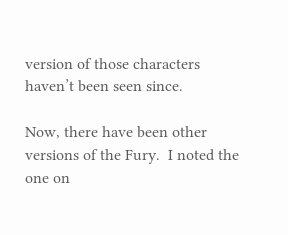version of those characters haven’t been seen since.

Now, there have been other versions of the Fury.  I noted the one on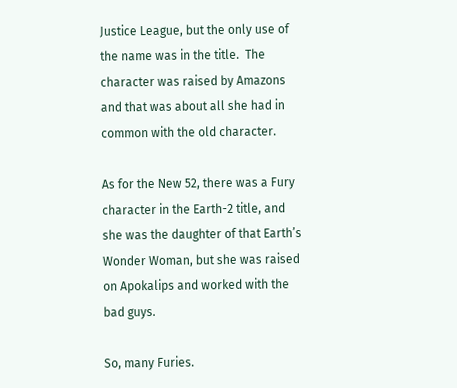Justice League, but the only use of the name was in the title.  The character was raised by Amazons and that was about all she had in common with the old character.

As for the New 52, there was a Fury character in the Earth-2 title, and she was the daughter of that Earth’s Wonder Woman, but she was raised on Apokalips and worked with the bad guys.

So, many Furies.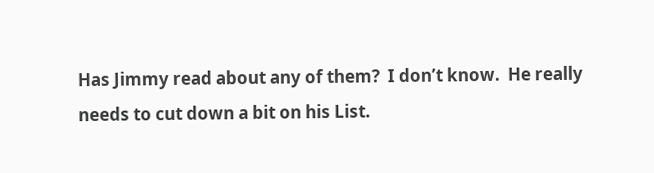Has Jimmy read about any of them?  I don’t know.  He really needs to cut down a bit on his List.